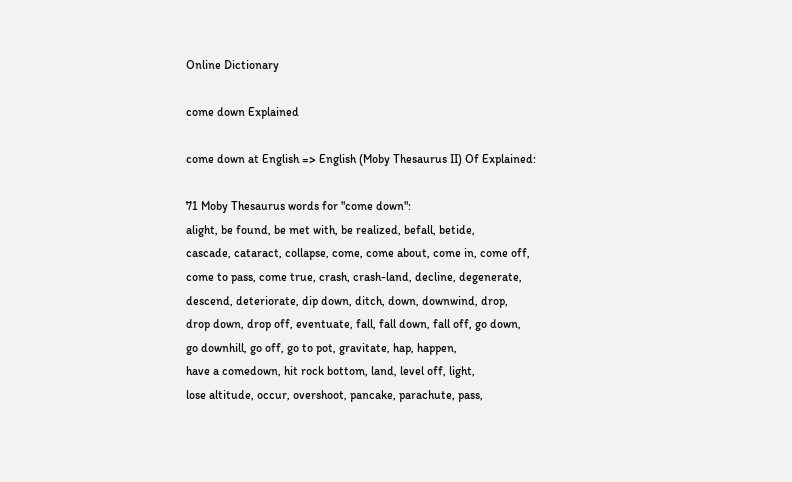Online Dictionary

come down Explained

come down at English => English (Moby Thesaurus II) Of Explained:

71 Moby Thesaurus words for "come down":
alight, be found, be met with, be realized, befall, betide,
cascade, cataract, collapse, come, come about, come in, come off,
come to pass, come true, crash, crash-land, decline, degenerate,
descend, deteriorate, dip down, ditch, down, downwind, drop,
drop down, drop off, eventuate, fall, fall down, fall off, go down,
go downhill, go off, go to pot, gravitate, hap, happen,
have a comedown, hit rock bottom, land, level off, light,
lose altitude, occur, overshoot, pancake, parachute, pass,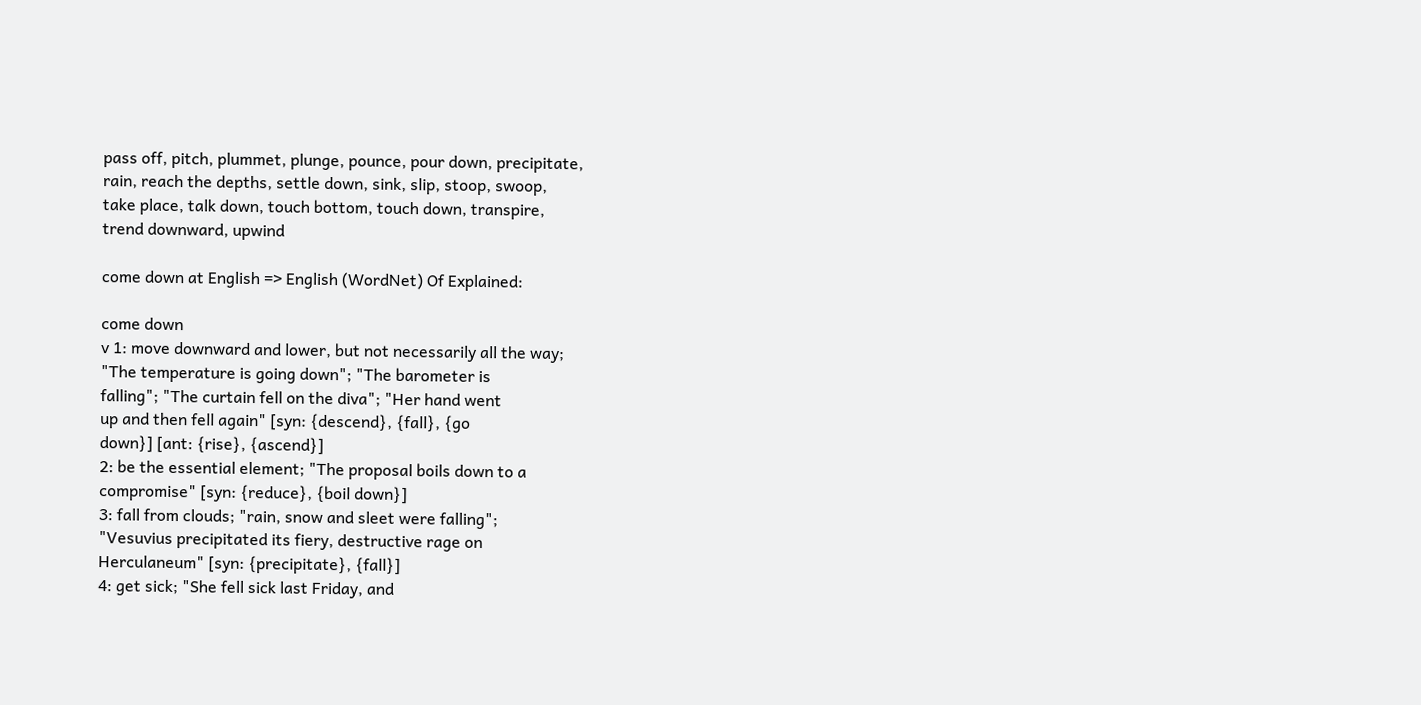pass off, pitch, plummet, plunge, pounce, pour down, precipitate,
rain, reach the depths, settle down, sink, slip, stoop, swoop,
take place, talk down, touch bottom, touch down, transpire,
trend downward, upwind

come down at English => English (WordNet) Of Explained:

come down
v 1: move downward and lower, but not necessarily all the way;
"The temperature is going down"; "The barometer is
falling"; "The curtain fell on the diva"; "Her hand went
up and then fell again" [syn: {descend}, {fall}, {go
down}] [ant: {rise}, {ascend}]
2: be the essential element; "The proposal boils down to a
compromise" [syn: {reduce}, {boil down}]
3: fall from clouds; "rain, snow and sleet were falling";
"Vesuvius precipitated its fiery, destructive rage on
Herculaneum" [syn: {precipitate}, {fall}]
4: get sick; "She fell sick last Friday, and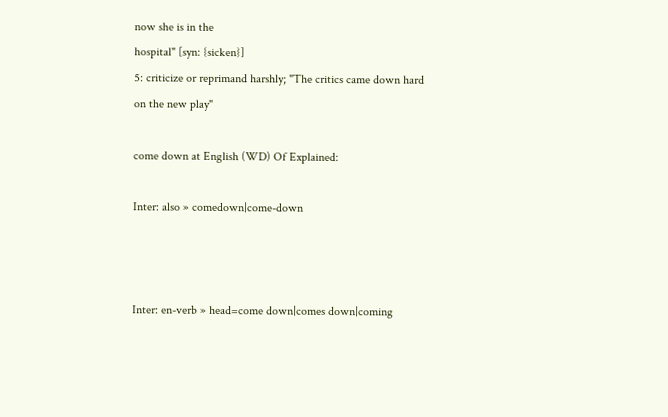now she is in the
hospital" [syn: {sicken}]
5: criticize or reprimand harshly; "The critics came down hard
on the new play"

come down at English (WD) Of Explained:

Inter: also » comedown|come-down



Inter: en-verb » head=come down|comes down|coming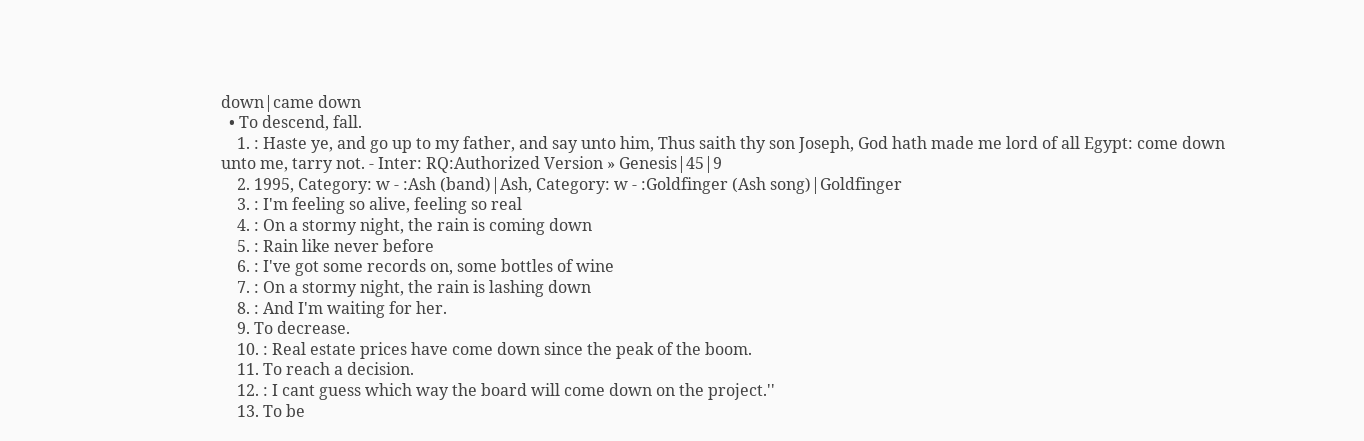down|came down
  • To descend, fall.
    1. : Haste ye, and go up to my father, and say unto him, Thus saith thy son Joseph, God hath made me lord of all Egypt: come down unto me, tarry not. - Inter: RQ:Authorized Version » Genesis|45|9
    2. 1995, Category: w - :Ash (band)|Ash, Category: w - :Goldfinger (Ash song)|Goldfinger
    3. : I'm feeling so alive, feeling so real
    4. : On a stormy night, the rain is coming down
    5. : Rain like never before
    6. : I've got some records on, some bottles of wine
    7. : On a stormy night, the rain is lashing down
    8. : And I'm waiting for her.
    9. To decrease.
    10. : Real estate prices have come down since the peak of the boom.
    11. To reach a decision.
    12. : I cant guess which way the board will come down on the project.''
    13. To be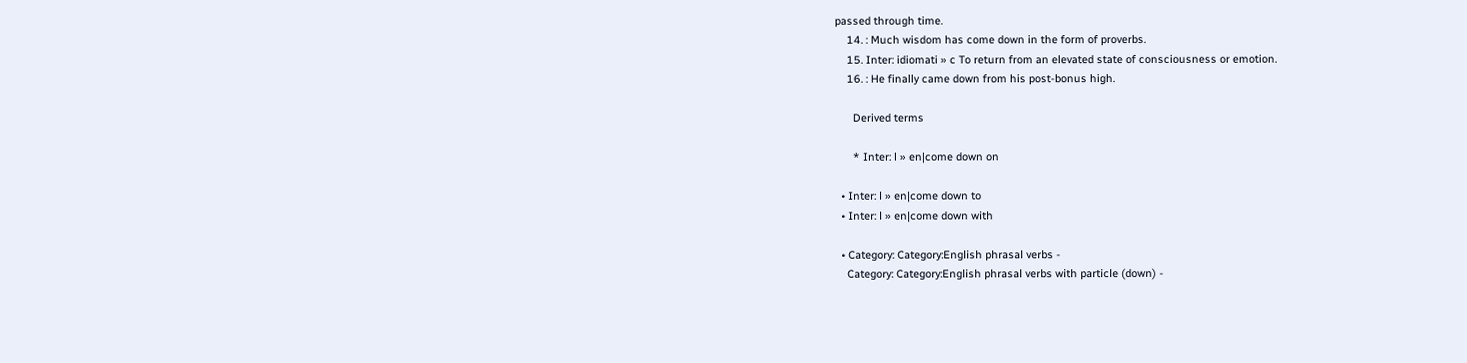passed through time.
    14. : Much wisdom has come down in the form of proverbs.
    15. Inter: idiomati » c To return from an elevated state of consciousness or emotion.
    16. : He finally came down from his post-bonus high.

      Derived terms

      * Inter: l » en|come down on

  • Inter: l » en|come down to
  • Inter: l » en|come down with

  • Category: Category:English phrasal verbs -
    Category: Category:English phrasal verbs with particle (down) -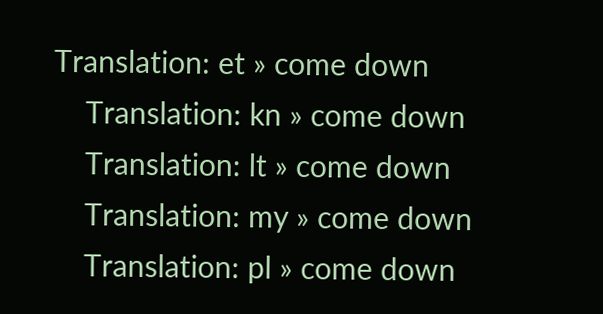Translation: et » come down
    Translation: kn » come down
    Translation: lt » come down
    Translation: my » come down
    Translation: pl » come down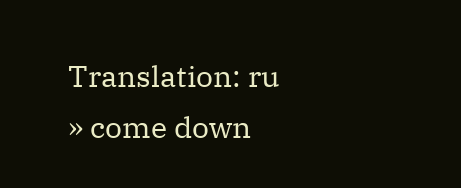Translation: ru » come down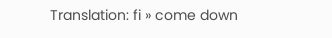Translation: fi » come down